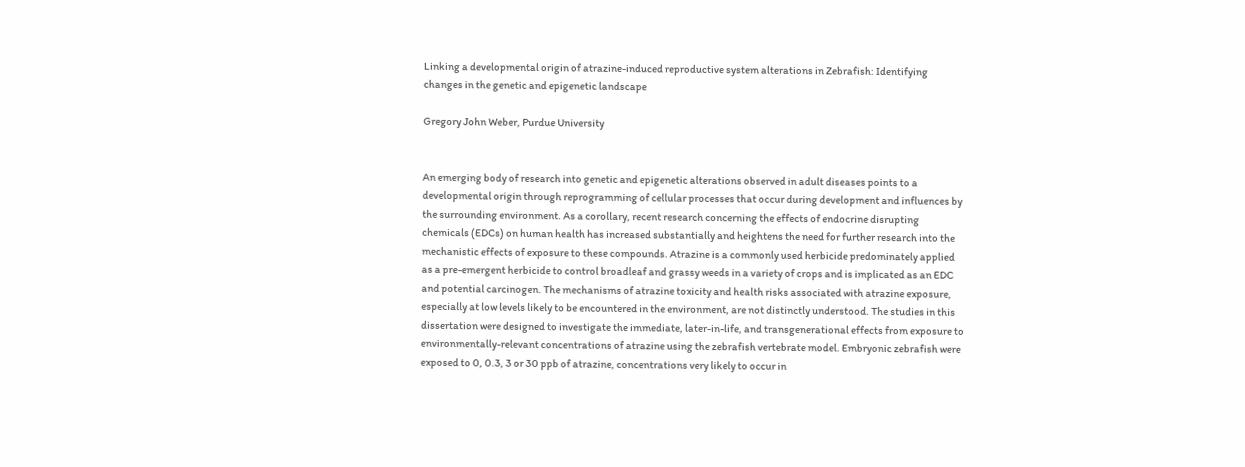Linking a developmental origin of atrazine-induced reproductive system alterations in Zebrafish: Identifying changes in the genetic and epigenetic landscape

Gregory John Weber, Purdue University


An emerging body of research into genetic and epigenetic alterations observed in adult diseases points to a developmental origin through reprogramming of cellular processes that occur during development and influences by the surrounding environment. As a corollary, recent research concerning the effects of endocrine disrupting chemicals (EDCs) on human health has increased substantially and heightens the need for further research into the mechanistic effects of exposure to these compounds. Atrazine is a commonly used herbicide predominately applied as a pre-emergent herbicide to control broadleaf and grassy weeds in a variety of crops and is implicated as an EDC and potential carcinogen. The mechanisms of atrazine toxicity and health risks associated with atrazine exposure, especially at low levels likely to be encountered in the environment, are not distinctly understood. The studies in this dissertation were designed to investigate the immediate, later-in-life, and transgenerational effects from exposure to environmentally-relevant concentrations of atrazine using the zebrafish vertebrate model. Embryonic zebrafish were exposed to 0, 0.3, 3 or 30 ppb of atrazine, concentrations very likely to occur in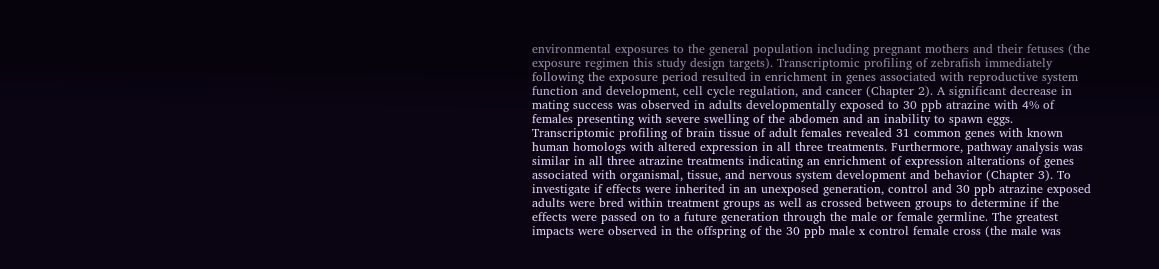environmental exposures to the general population including pregnant mothers and their fetuses (the exposure regimen this study design targets). Transcriptomic profiling of zebrafish immediately following the exposure period resulted in enrichment in genes associated with reproductive system function and development, cell cycle regulation, and cancer (Chapter 2). A significant decrease in mating success was observed in adults developmentally exposed to 30 ppb atrazine with 4% of females presenting with severe swelling of the abdomen and an inability to spawn eggs. Transcriptomic profiling of brain tissue of adult females revealed 31 common genes with known human homologs with altered expression in all three treatments. Furthermore, pathway analysis was similar in all three atrazine treatments indicating an enrichment of expression alterations of genes associated with organismal, tissue, and nervous system development and behavior (Chapter 3). To investigate if effects were inherited in an unexposed generation, control and 30 ppb atrazine exposed adults were bred within treatment groups as well as crossed between groups to determine if the effects were passed on to a future generation through the male or female germline. The greatest impacts were observed in the offspring of the 30 ppb male x control female cross (the male was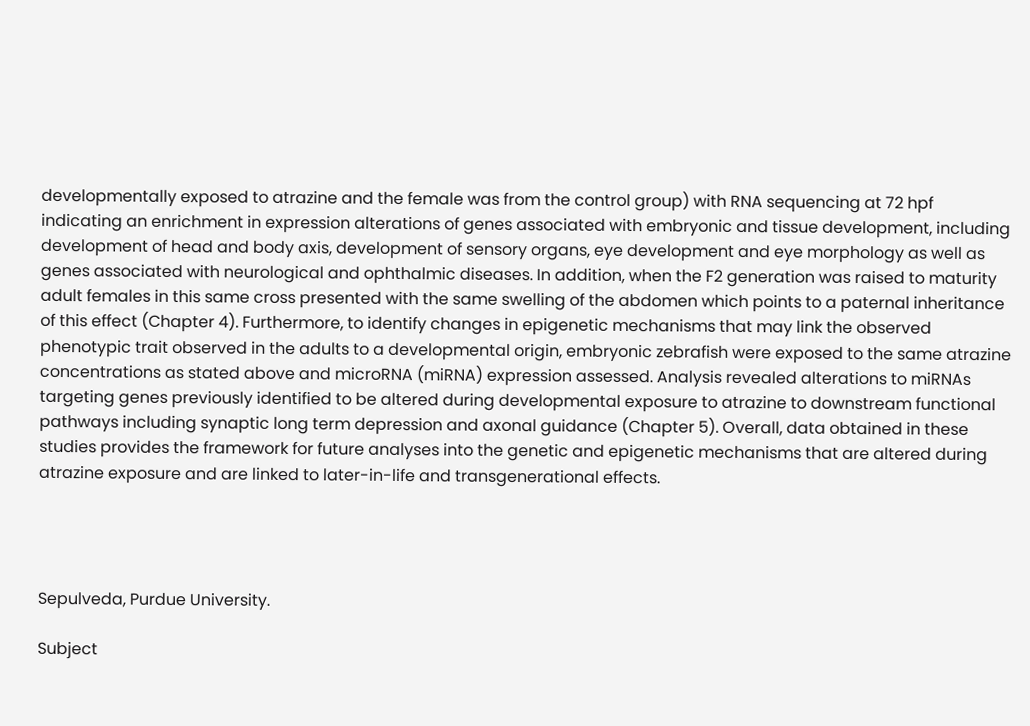developmentally exposed to atrazine and the female was from the control group) with RNA sequencing at 72 hpf indicating an enrichment in expression alterations of genes associated with embryonic and tissue development, including development of head and body axis, development of sensory organs, eye development and eye morphology as well as genes associated with neurological and ophthalmic diseases. In addition, when the F2 generation was raised to maturity adult females in this same cross presented with the same swelling of the abdomen which points to a paternal inheritance of this effect (Chapter 4). Furthermore, to identify changes in epigenetic mechanisms that may link the observed phenotypic trait observed in the adults to a developmental origin, embryonic zebrafish were exposed to the same atrazine concentrations as stated above and microRNA (miRNA) expression assessed. Analysis revealed alterations to miRNAs targeting genes previously identified to be altered during developmental exposure to atrazine to downstream functional pathways including synaptic long term depression and axonal guidance (Chapter 5). Overall, data obtained in these studies provides the framework for future analyses into the genetic and epigenetic mechanisms that are altered during atrazine exposure and are linked to later-in-life and transgenerational effects.




Sepulveda, Purdue University.

Subject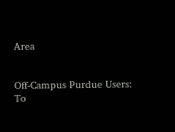Area


Off-Campus Purdue Users:
To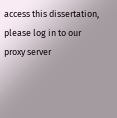access this dissertation, please log in to our
proxy server